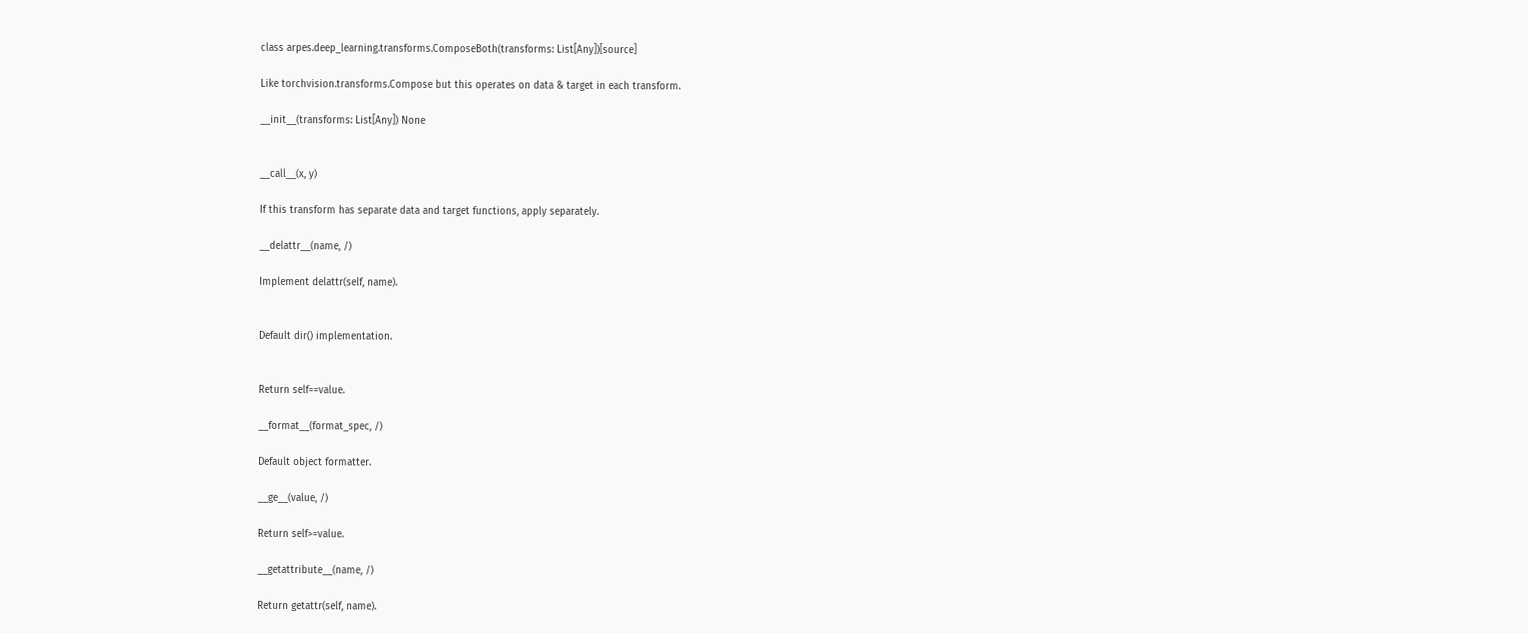class arpes.deep_learning.transforms.ComposeBoth(transforms: List[Any])[source]

Like torchvision.transforms.Compose but this operates on data & target in each transform.

__init__(transforms: List[Any]) None


__call__(x, y)

If this transform has separate data and target functions, apply separately.

__delattr__(name, /)

Implement delattr(self, name).


Default dir() implementation.


Return self==value.

__format__(format_spec, /)

Default object formatter.

__ge__(value, /)

Return self>=value.

__getattribute__(name, /)

Return getattr(self, name).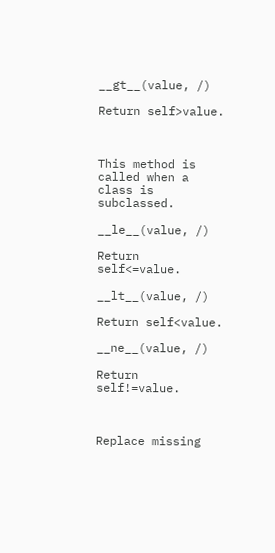__gt__(value, /)

Return self>value.



This method is called when a class is subclassed.

__le__(value, /)

Return self<=value.

__lt__(value, /)

Return self<value.

__ne__(value, /)

Return self!=value.



Replace missing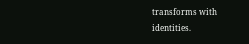transforms with identities.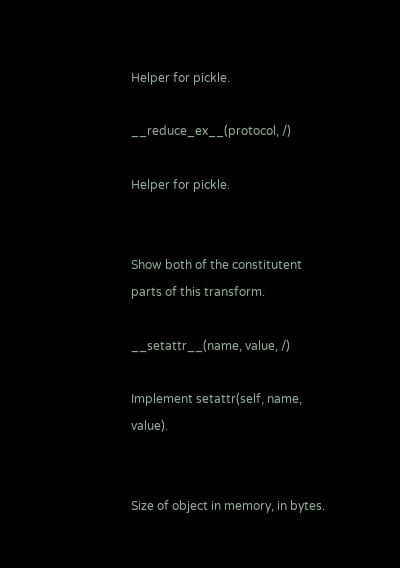Helper for pickle.

__reduce_ex__(protocol, /)

Helper for pickle.


Show both of the constitutent parts of this transform.

__setattr__(name, value, /)

Implement setattr(self, name, value).


Size of object in memory, in bytes.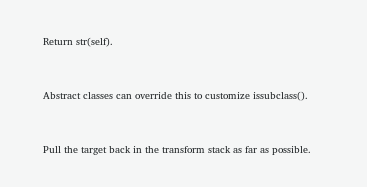Return str(self).


Abstract classes can override this to customize issubclass().


Pull the target back in the transform stack as far as possible.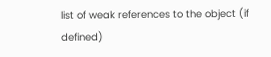list of weak references to the object (if defined)